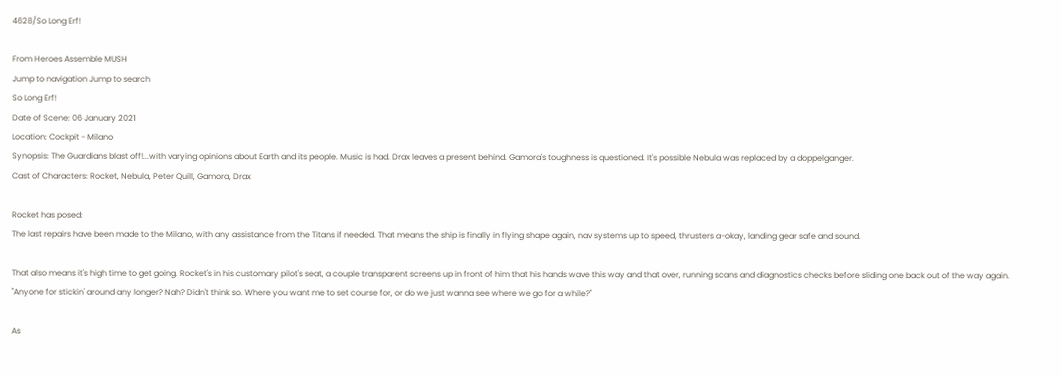4628/So Long Erf!

From Heroes Assemble MUSH
Jump to navigation Jump to search
So Long Erf!
Date of Scene: 06 January 2021
Location: Cockpit - Milano
Synopsis: The Guardians blast off!...with varying opinions about Earth and its people. Music is had. Drax leaves a present behind. Gamora's toughness is questioned. It's possible Nebula was replaced by a doppelganger.
Cast of Characters: Rocket, Nebula, Peter Quill, Gamora, Drax

Rocket has posed:
The last repairs have been made to the Milano, with any assistance from the Titans if needed. That means the ship is finally in flying shape again, nav systems up to speed, thrusters a-okay, landing gear safe and sound.

That also means it's high time to get going. Rocket's in his customary pilot's seat, a couple transparent screens up in front of him that his hands wave this way and that over, running scans and diagnostics checks before sliding one back out of the way again. "Anyone for stickin' around any longer? Nah? Didn't think so. Where you want me to set course for, or do we just wanna see where we go for a while?"

As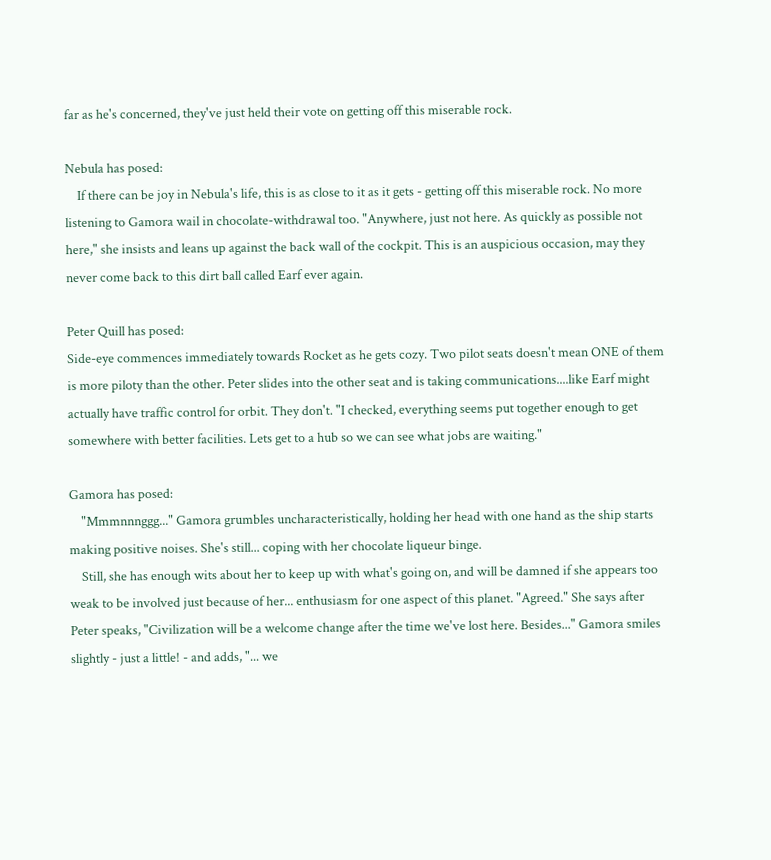far as he's concerned, they've just held their vote on getting off this miserable rock.

Nebula has posed:
    If there can be joy in Nebula's life, this is as close to it as it gets - getting off this miserable rock. No more listening to Gamora wail in chocolate-withdrawal too. "Anywhere, just not here. As quickly as possible not here," she insists and leans up against the back wall of the cockpit. This is an auspicious occasion, may they never come back to this dirt ball called Earf ever again.

Peter Quill has posed:
Side-eye commences immediately towards Rocket as he gets cozy. Two pilot seats doesn't mean ONE of them is more piloty than the other. Peter slides into the other seat and is taking communications....like Earf might actually have traffic control for orbit. They don't. "I checked, everything seems put together enough to get somewhere with better facilities. Lets get to a hub so we can see what jobs are waiting."

Gamora has posed:
    "Mmmnnnggg..." Gamora grumbles uncharacteristically, holding her head with one hand as the ship starts making positive noises. She's still... coping with her chocolate liqueur binge.
    Still, she has enough wits about her to keep up with what's going on, and will be damned if she appears too weak to be involved just because of her... enthusiasm for one aspect of this planet. "Agreed." She says after Peter speaks, "Civilization will be a welcome change after the time we've lost here. Besides..." Gamora smiles slightly - just a little! - and adds, "... we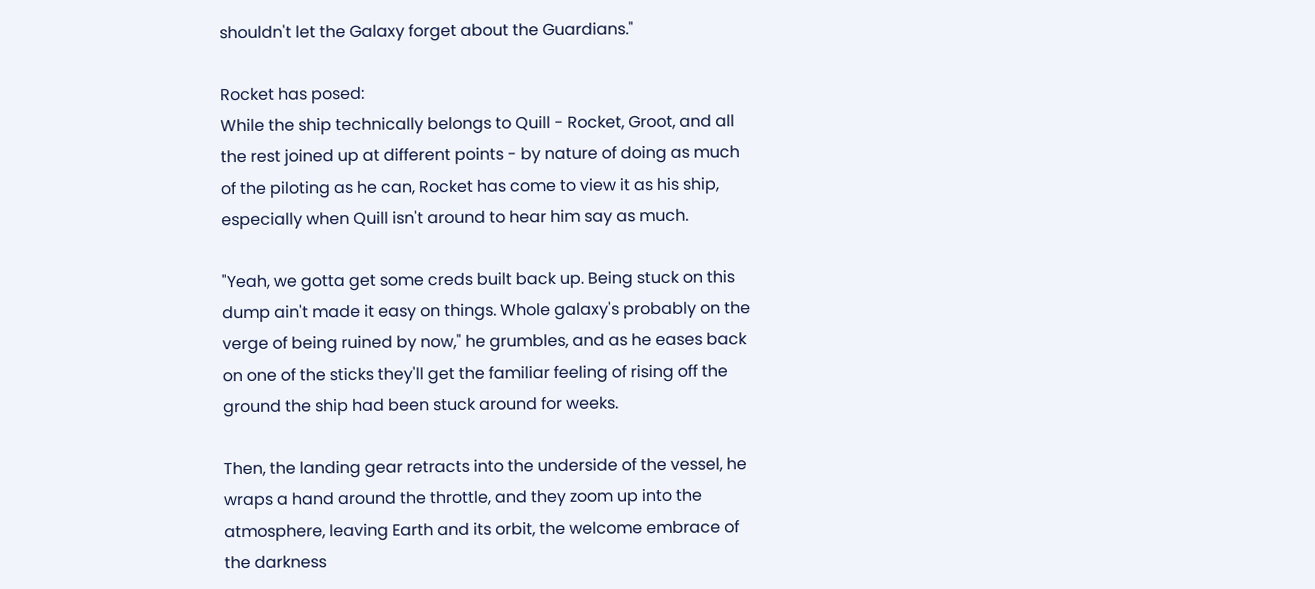shouldn't let the Galaxy forget about the Guardians."

Rocket has posed:
While the ship technically belongs to Quill - Rocket, Groot, and all the rest joined up at different points - by nature of doing as much of the piloting as he can, Rocket has come to view it as his ship, especially when Quill isn't around to hear him say as much.

"Yeah, we gotta get some creds built back up. Being stuck on this dump ain't made it easy on things. Whole galaxy's probably on the verge of being ruined by now," he grumbles, and as he eases back on one of the sticks they'll get the familiar feeling of rising off the ground the ship had been stuck around for weeks.

Then, the landing gear retracts into the underside of the vessel, he wraps a hand around the throttle, and they zoom up into the atmosphere, leaving Earth and its orbit, the welcome embrace of the darkness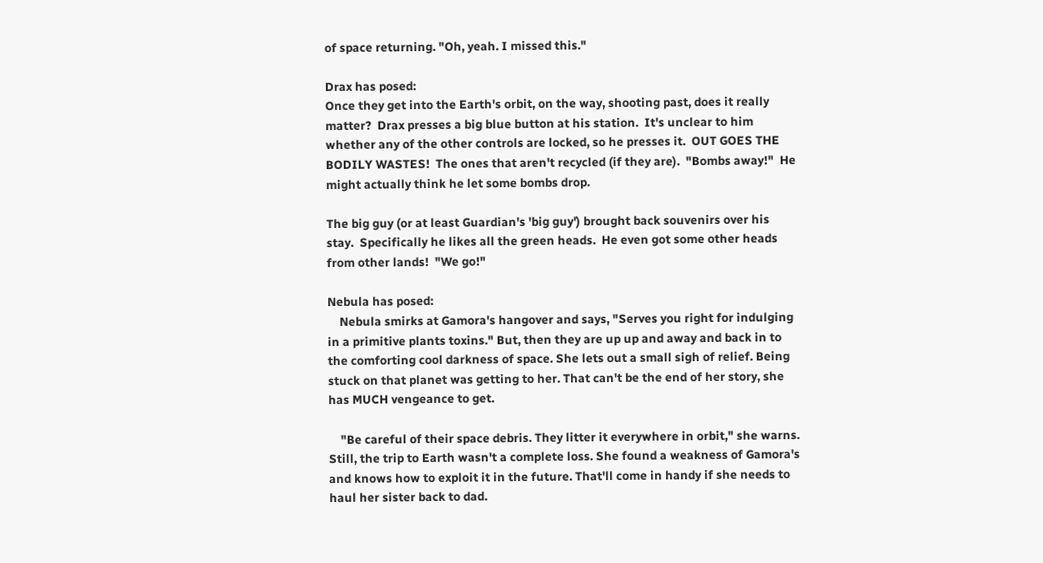of space returning. "Oh, yeah. I missed this."

Drax has posed:
Once they get into the Earth's orbit, on the way, shooting past, does it really matter?  Drax presses a big blue button at his station.  It's unclear to him whether any of the other controls are locked, so he presses it.  OUT GOES THE BODILY WASTES!  The ones that aren't recycled (if they are).  "Bombs away!"  He might actually think he let some bombs drop.

The big guy (or at least Guardian's 'big guy') brought back souvenirs over his stay.  Specifically he likes all the green heads.  He even got some other heads from other lands!  "We go!"

Nebula has posed:
    Nebula smirks at Gamora's hangover and says, "Serves you right for indulging in a primitive plants toxins." But, then they are up up and away and back in to the comforting cool darkness of space. She lets out a small sigh of relief. Being stuck on that planet was getting to her. That can't be the end of her story, she has MUCH vengeance to get.

    "Be careful of their space debris. They litter it everywhere in orbit," she warns. Still, the trip to Earth wasn't a complete loss. She found a weakness of Gamora's and knows how to exploit it in the future. That'll come in handy if she needs to haul her sister back to dad.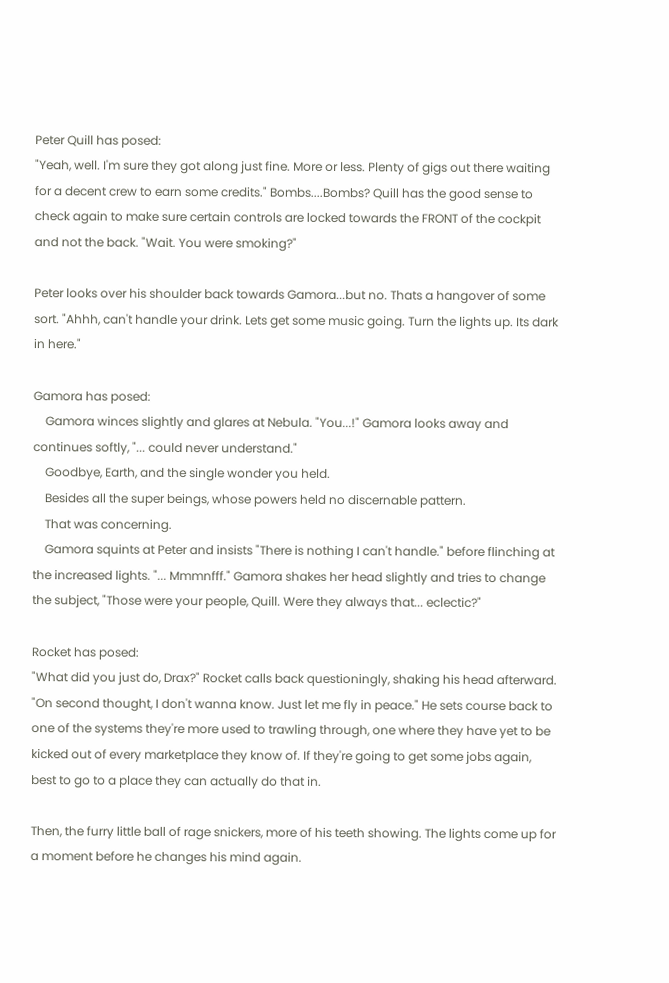Peter Quill has posed:
"Yeah, well. I'm sure they got along just fine. More or less. Plenty of gigs out there waiting for a decent crew to earn some credits." Bombs....Bombs? Quill has the good sense to check again to make sure certain controls are locked towards the FRONT of the cockpit and not the back. "Wait. You were smoking?"

Peter looks over his shoulder back towards Gamora...but no. Thats a hangover of some sort. "Ahhh, can't handle your drink. Lets get some music going. Turn the lights up. Its dark in here."

Gamora has posed:
    Gamora winces slightly and glares at Nebula. "You...!" Gamora looks away and continues softly, "... could never understand."
    Goodbye, Earth, and the single wonder you held.
    Besides all the super beings, whose powers held no discernable pattern.
    That was concerning.
    Gamora squints at Peter and insists "There is nothing I can't handle." before flinching at the increased lights. "... Mmmnfff." Gamora shakes her head slightly and tries to change the subject, "Those were your people, Quill. Were they always that... eclectic?"

Rocket has posed:
"What did you just do, Drax?" Rocket calls back questioningly, shaking his head afterward. "On second thought, I don't wanna know. Just let me fly in peace." He sets course back to one of the systems they're more used to trawling through, one where they have yet to be kicked out of every marketplace they know of. If they're going to get some jobs again, best to go to a place they can actually do that in.

Then, the furry little ball of rage snickers, more of his teeth showing. The lights come up for a moment before he changes his mind again.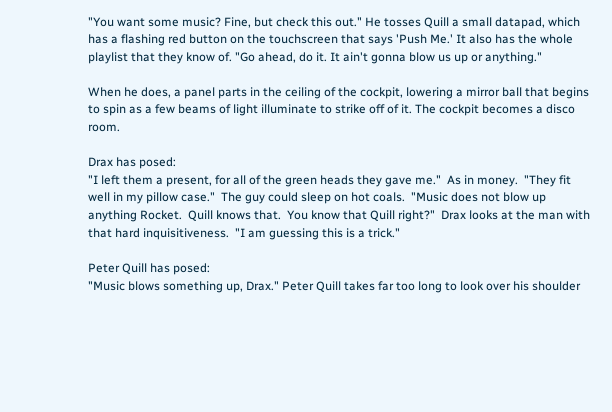"You want some music? Fine, but check this out." He tosses Quill a small datapad, which has a flashing red button on the touchscreen that says 'Push Me.' It also has the whole playlist that they know of. "Go ahead, do it. It ain't gonna blow us up or anything."

When he does, a panel parts in the ceiling of the cockpit, lowering a mirror ball that begins to spin as a few beams of light illuminate to strike off of it. The cockpit becomes a disco room.

Drax has posed:
"I left them a present, for all of the green heads they gave me."  As in money.  "They fit well in my pillow case."  The guy could sleep on hot coals.  "Music does not blow up anything Rocket.  Quill knows that.  You know that Quill right?"  Drax looks at the man with that hard inquisitiveness.  "I am guessing this is a trick."

Peter Quill has posed:
"Music blows something up, Drax." Peter Quill takes far too long to look over his shoulder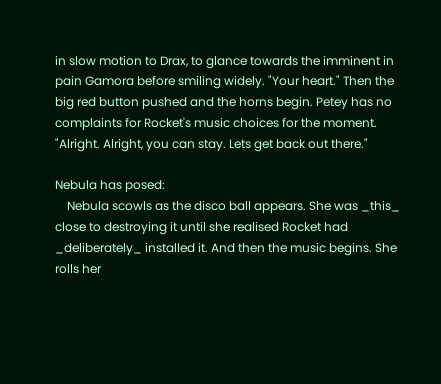in slow motion to Drax, to glance towards the imminent in pain Gamora before smiling widely. "Your heart." Then the big red button pushed and the horns begin. Petey has no complaints for Rocket's music choices for the moment. "Alright. Alright, you can stay. Lets get back out there."

Nebula has posed:
    Nebula scowls as the disco ball appears. She was _this_ close to destroying it until she realised Rocket had _deliberately_ installed it. And then the music begins. She rolls her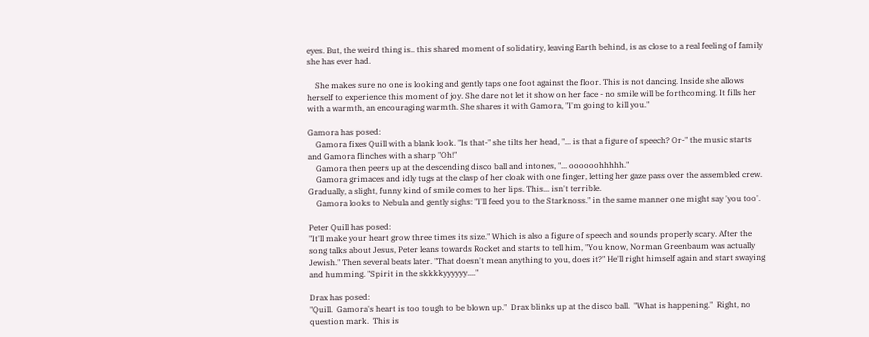eyes. But, the weird thing is.. this shared moment of solidatiry, leaving Earth behind, is as close to a real feeling of family she has ever had.

    She makes sure no one is looking and gently taps one foot against the floor. This is not dancing. Inside she allows herself to experience this moment of joy. She dare not let it show on her face - no smile will be forthcoming. It fills her with a warmth, an encouraging warmth. She shares it with Gamora, "I'm going to kill you."

Gamora has posed:
    Gamora fixes Quill with a blank look. "Is that-" she tilts her head, "... is that a figure of speech? Or-" the music starts and Gamora flinches with a sharp "Oh!"
    Gamora then peers up at the descending disco ball and intones, "... oooooohhhhh."
    Gamora grimaces and idly tugs at the clasp of her cloak with one finger, letting her gaze pass over the assembled crew. Gradually, a slight, funny kind of smile comes to her lips. This... isn't terrible.
    Gamora looks to Nebula and gently sighs: "I'll feed you to the Starknoss." in the same manner one might say 'you too'.

Peter Quill has posed:
"It'll make your heart grow three times its size." Which is also a figure of speech and sounds properly scary. After the song talks about Jesus, Peter leans towards Rocket and starts to tell him, "You know, Norman Greenbaum was actually Jewish." Then several beats later. "That doesn't mean anything to you, does it?" He'll right himself again and start swaying and humming. "Spirit in the skkkkyyyyyy...."

Drax has posed:
"Quill.  Gamora's heart is too tough to be blown up."  Drax blinks up at the disco ball.  "What is happening."  Right, no question mark.  This is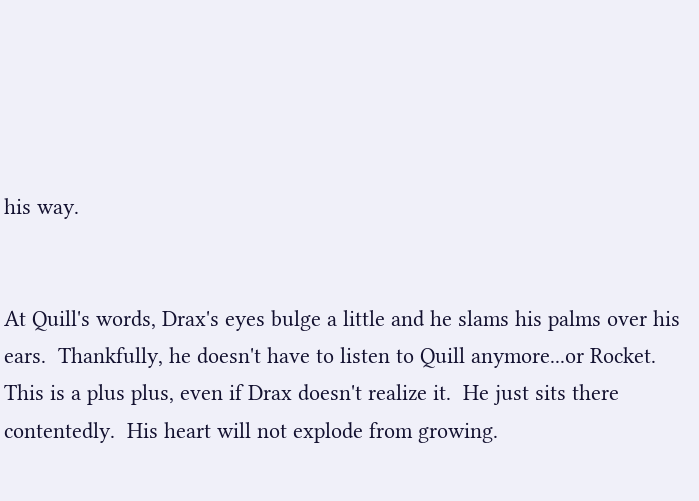his way.


At Quill's words, Drax's eyes bulge a little and he slams his palms over his ears.  Thankfully, he doesn't have to listen to Quill anymore...or Rocket.  This is a plus plus, even if Drax doesn't realize it.  He just sits there contentedly.  His heart will not explode from growing.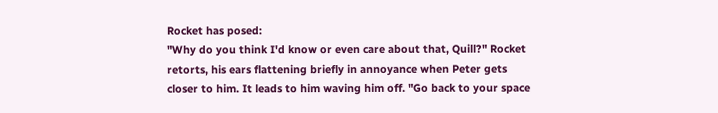Rocket has posed:
"Why do you think I'd know or even care about that, Quill?" Rocket retorts, his ears flattening briefly in annoyance when Peter gets closer to him. It leads to him waving him off. "Go back to your space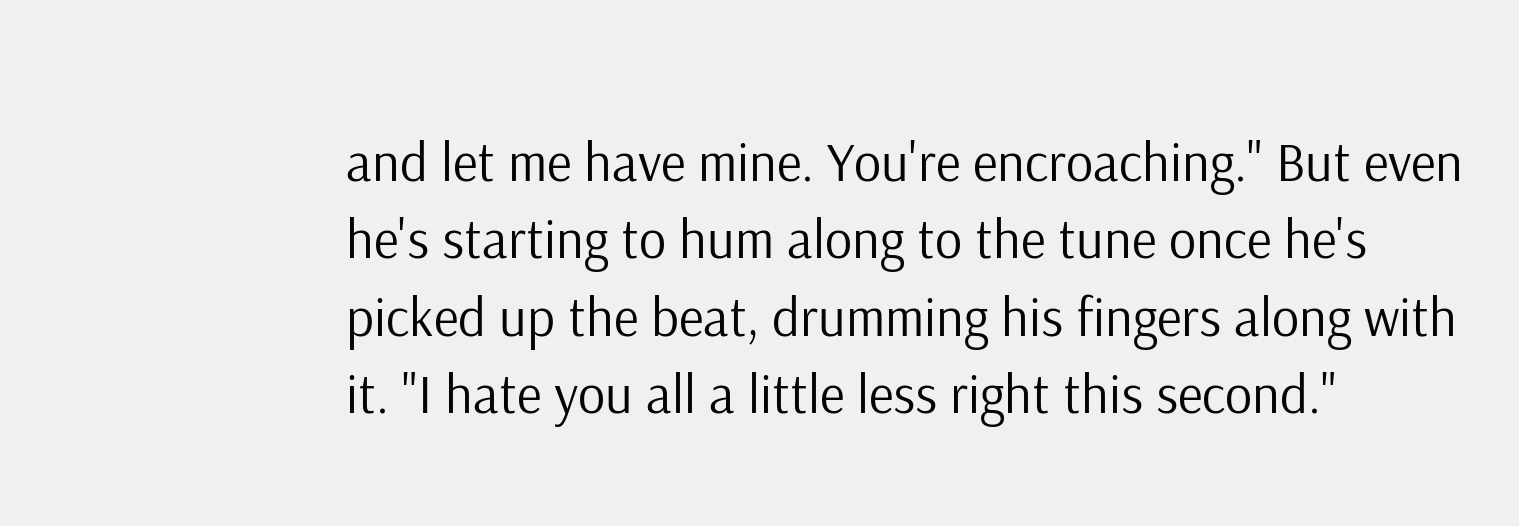and let me have mine. You're encroaching." But even he's starting to hum along to the tune once he's picked up the beat, drumming his fingers along with it. "I hate you all a little less right this second."